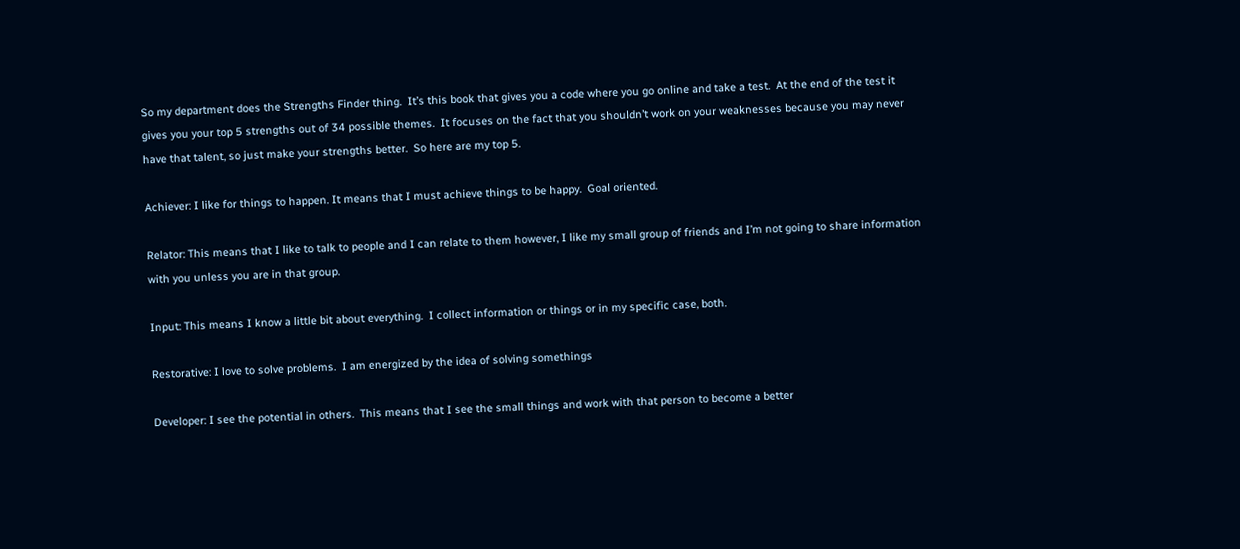So my department does the Strengths Finder thing.  It’s this book that gives you a code where you go online and take a test.  At the end of the test it gives you your top 5 strengths out of 34 possible themes.  It focuses on the fact that you shouldn’t work on your weaknesses because you may never have that talent, so just make your strengths better.  So here are my top 5.

Achiever: I like for things to happen. It means that I must achieve things to be happy.  Goal oriented.

Relator: This means that I like to talk to people and I can relate to them however, I like my small group of friends and I’m not going to share information with you unless you are in that group.

Input: This means I know a little bit about everything.  I collect information or things or in my specific case, both.

Restorative: I love to solve problems.  I am energized by the idea of solving somethings

Developer: I see the potential in others.  This means that I see the small things and work with that person to become a better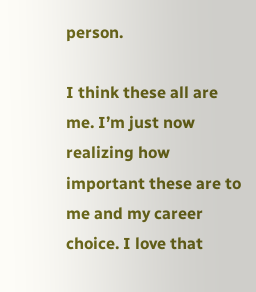person.

I think these all are me. I’m just now realizing how important these are to me and my career choice. I love that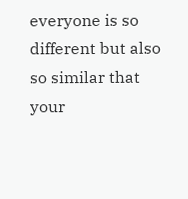everyone is so different but also so similar that your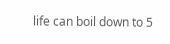life can boil down to 5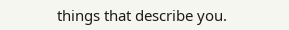things that describe you.